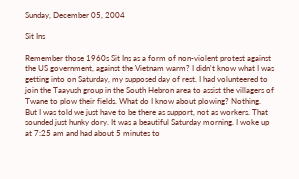Sunday, December 05, 2004

Sit Ins

Remember those 1960s Sit Ins as a form of non-violent protest against the US government, against the Vietnam warm? I didn't know what I was getting into on Saturday, my supposed day of rest. I had volunteered to join the Taayush group in the South Hebron area to assist the villagers of Twane to plow their fields. What do I know about plowing? Nothing. But I was told we just have to be there as support, not as workers. That sounded just hunky dory. It was a beautiful Saturday morning. I woke up at 7:25 am and had about 5 minutes to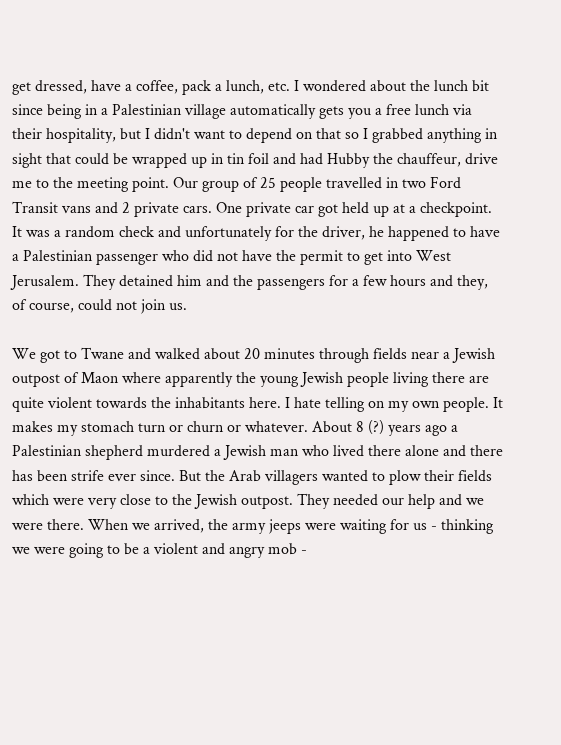get dressed, have a coffee, pack a lunch, etc. I wondered about the lunch bit since being in a Palestinian village automatically gets you a free lunch via their hospitality, but I didn't want to depend on that so I grabbed anything in sight that could be wrapped up in tin foil and had Hubby the chauffeur, drive me to the meeting point. Our group of 25 people travelled in two Ford Transit vans and 2 private cars. One private car got held up at a checkpoint. It was a random check and unfortunately for the driver, he happened to have a Palestinian passenger who did not have the permit to get into West Jerusalem. They detained him and the passengers for a few hours and they, of course, could not join us.

We got to Twane and walked about 20 minutes through fields near a Jewish outpost of Maon where apparently the young Jewish people living there are quite violent towards the inhabitants here. I hate telling on my own people. It makes my stomach turn or churn or whatever. About 8 (?) years ago a Palestinian shepherd murdered a Jewish man who lived there alone and there has been strife ever since. But the Arab villagers wanted to plow their fields which were very close to the Jewish outpost. They needed our help and we were there. When we arrived, the army jeeps were waiting for us - thinking we were going to be a violent and angry mob -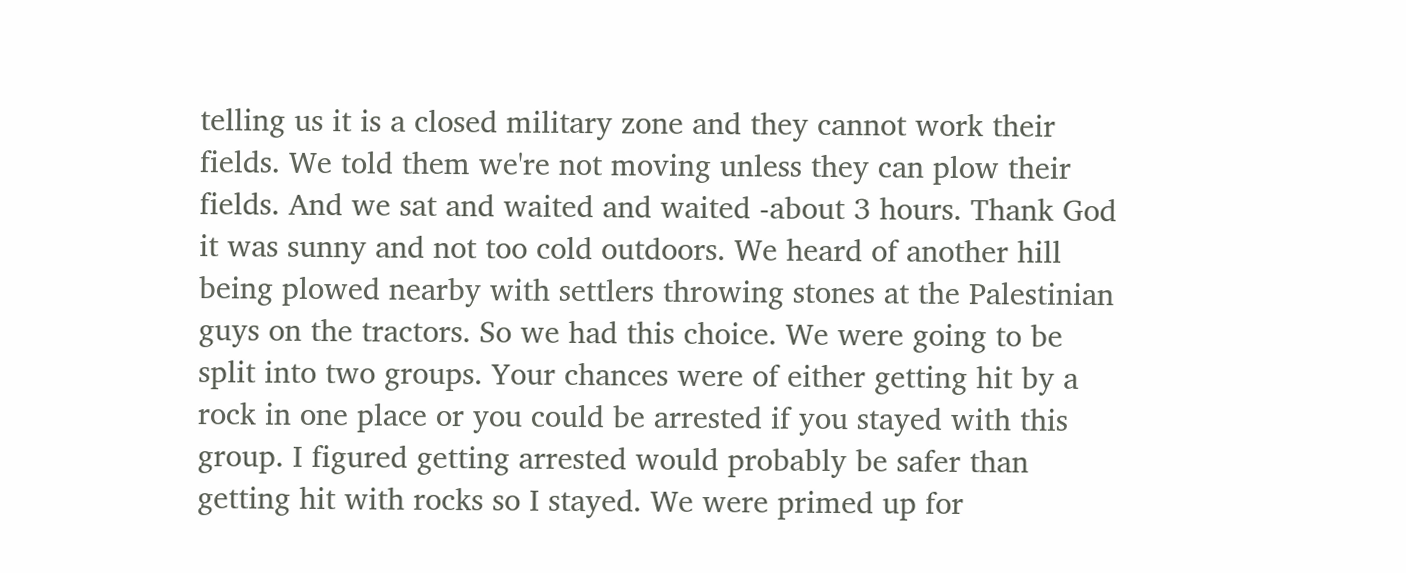telling us it is a closed military zone and they cannot work their fields. We told them we're not moving unless they can plow their fields. And we sat and waited and waited -about 3 hours. Thank God it was sunny and not too cold outdoors. We heard of another hill being plowed nearby with settlers throwing stones at the Palestinian guys on the tractors. So we had this choice. We were going to be split into two groups. Your chances were of either getting hit by a rock in one place or you could be arrested if you stayed with this group. I figured getting arrested would probably be safer than getting hit with rocks so I stayed. We were primed up for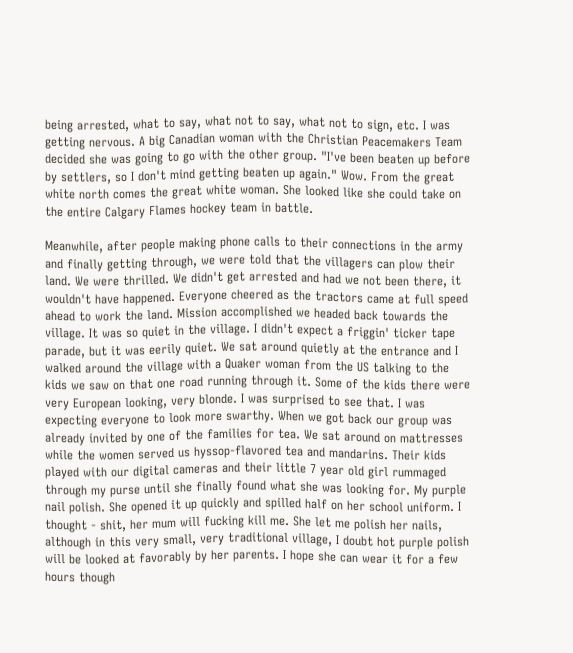being arrested, what to say, what not to say, what not to sign, etc. I was getting nervous. A big Canadian woman with the Christian Peacemakers Team decided she was going to go with the other group. "I've been beaten up before by settlers, so I don't mind getting beaten up again." Wow. From the great white north comes the great white woman. She looked like she could take on the entire Calgary Flames hockey team in battle.

Meanwhile, after people making phone calls to their connections in the army and finally getting through, we were told that the villagers can plow their land. We were thrilled. We didn't get arrested and had we not been there, it wouldn't have happened. Everyone cheered as the tractors came at full speed ahead to work the land. Mission accomplished we headed back towards the village. It was so quiet in the village. I didn't expect a friggin' ticker tape parade, but it was eerily quiet. We sat around quietly at the entrance and I walked around the village with a Quaker woman from the US talking to the kids we saw on that one road running through it. Some of the kids there were very European looking, very blonde. I was surprised to see that. I was expecting everyone to look more swarthy. When we got back our group was already invited by one of the families for tea. We sat around on mattresses while the women served us hyssop-flavored tea and mandarins. Their kids played with our digital cameras and their little 7 year old girl rummaged through my purse until she finally found what she was looking for. My purple nail polish. She opened it up quickly and spilled half on her school uniform. I thought - shit, her mum will fucking kill me. She let me polish her nails, although in this very small, very traditional village, I doubt hot purple polish will be looked at favorably by her parents. I hope she can wear it for a few hours though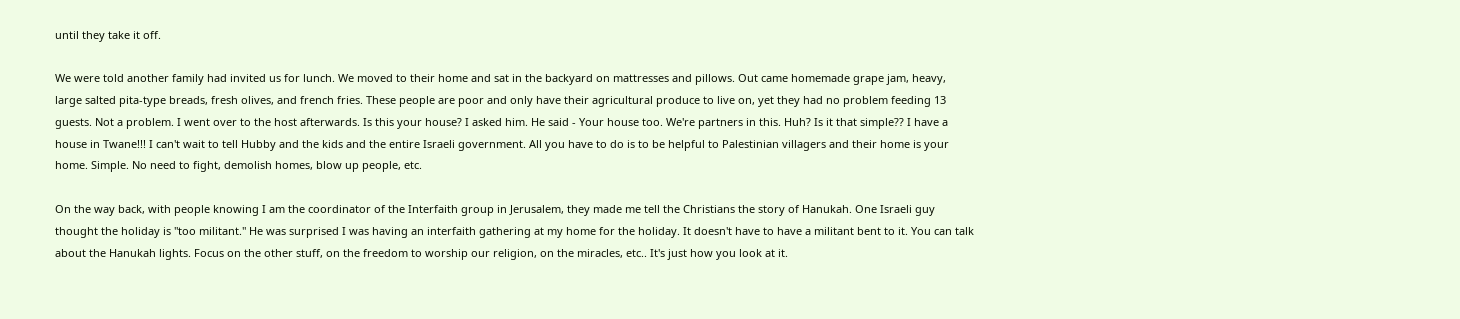until they take it off.

We were told another family had invited us for lunch. We moved to their home and sat in the backyard on mattresses and pillows. Out came homemade grape jam, heavy, large salted pita-type breads, fresh olives, and french fries. These people are poor and only have their agricultural produce to live on, yet they had no problem feeding 13 guests. Not a problem. I went over to the host afterwards. Is this your house? I asked him. He said - Your house too. We're partners in this. Huh? Is it that simple?? I have a house in Twane!!! I can't wait to tell Hubby and the kids and the entire Israeli government. All you have to do is to be helpful to Palestinian villagers and their home is your home. Simple. No need to fight, demolish homes, blow up people, etc.

On the way back, with people knowing I am the coordinator of the Interfaith group in Jerusalem, they made me tell the Christians the story of Hanukah. One Israeli guy thought the holiday is "too militant." He was surprised I was having an interfaith gathering at my home for the holiday. It doesn't have to have a militant bent to it. You can talk about the Hanukah lights. Focus on the other stuff, on the freedom to worship our religion, on the miracles, etc.. It's just how you look at it.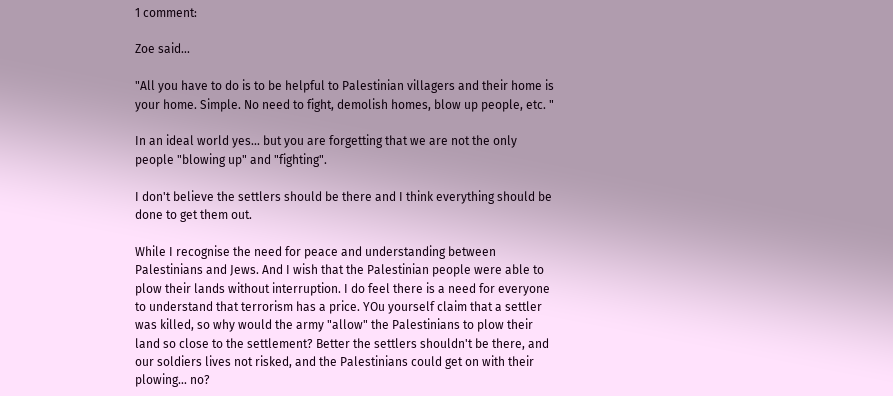1 comment:

Zoe said...

"All you have to do is to be helpful to Palestinian villagers and their home is your home. Simple. No need to fight, demolish homes, blow up people, etc. "

In an ideal world yes... but you are forgetting that we are not the only people "blowing up" and "fighting".

I don't believe the settlers should be there and I think everything should be done to get them out.

While I recognise the need for peace and understanding between Palestinians and Jews. And I wish that the Palestinian people were able to plow their lands without interruption. I do feel there is a need for everyone to understand that terrorism has a price. YOu yourself claim that a settler was killed, so why would the army "allow" the Palestinians to plow their land so close to the settlement? Better the settlers shouldn't be there, and our soldiers lives not risked, and the Palestinians could get on with their plowing... no?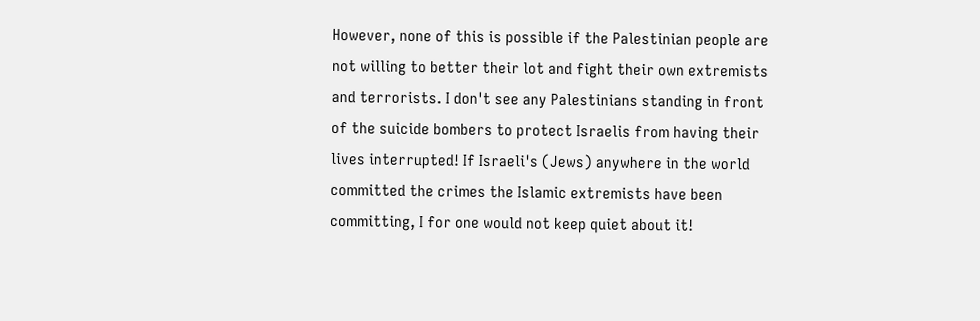However, none of this is possible if the Palestinian people are not willing to better their lot and fight their own extremists and terrorists. I don't see any Palestinians standing in front of the suicide bombers to protect Israelis from having their lives interrupted! If Israeli's (Jews) anywhere in the world committed the crimes the Islamic extremists have been committing, I for one would not keep quiet about it!